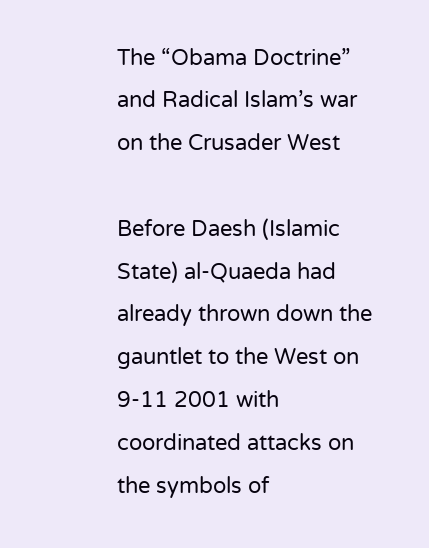The “Obama Doctrine” and Radical Islam’s war on the Crusader West

Before Daesh (Islamic State) al-Quaeda had already thrown down the gauntlet to the West on 9-11 2001 with coordinated attacks on the symbols of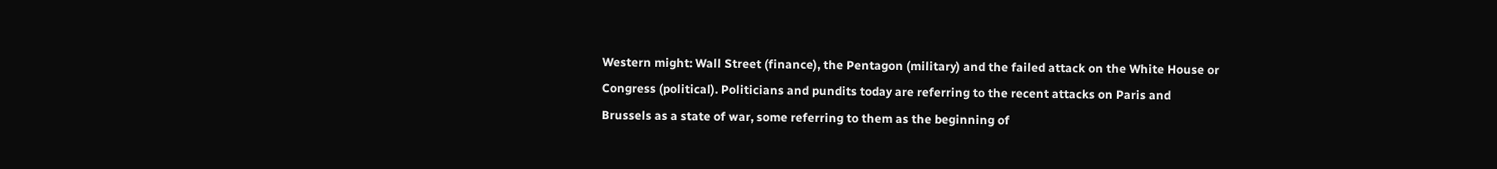Western might: Wall Street (finance), the Pentagon (military) and the failed attack on the White House or Congress (political). Politicians and pundits today are referring to the recent attacks on Paris and Brussels as a state of war, some referring to them as the beginning of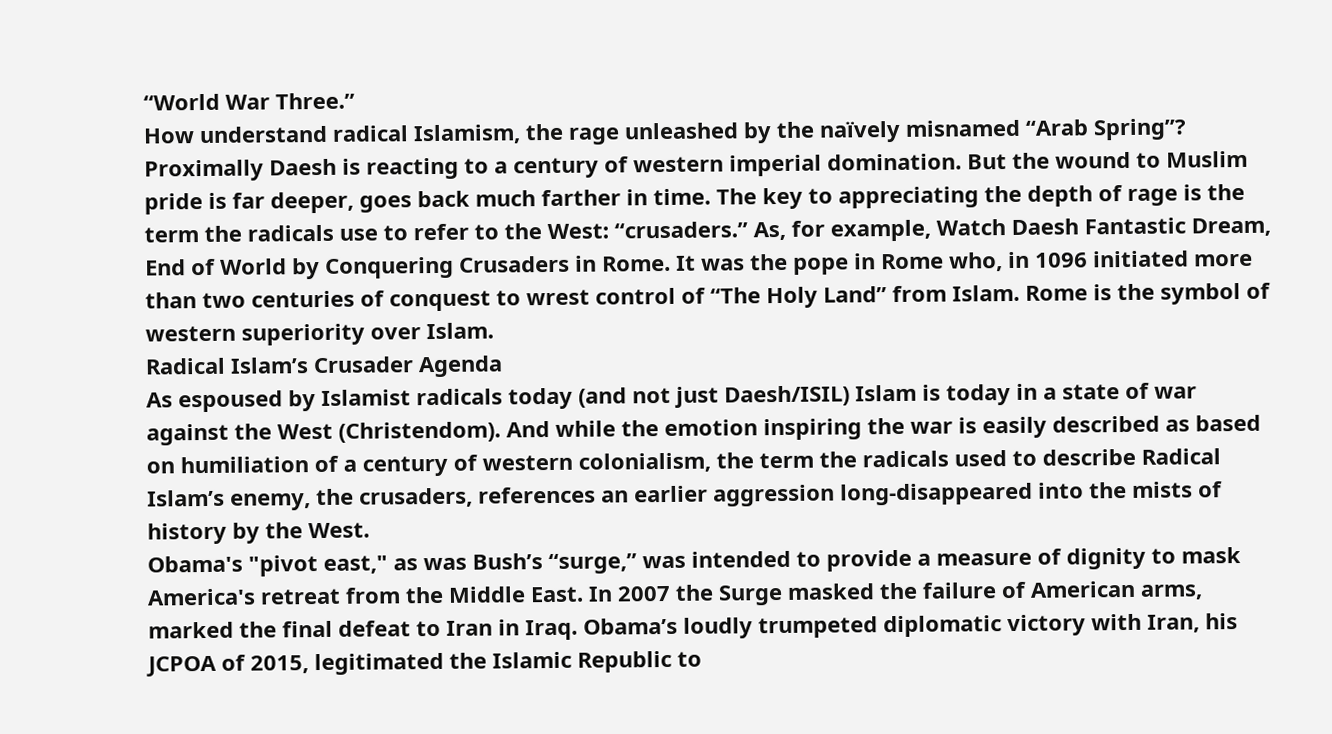“World War Three.”
How understand radical Islamism, the rage unleashed by the naïvely misnamed “Arab Spring”? Proximally Daesh is reacting to a century of western imperial domination. But the wound to Muslim pride is far deeper, goes back much farther in time. The key to appreciating the depth of rage is the term the radicals use to refer to the West: “crusaders.” As, for example, Watch Daesh Fantastic Dream, End of World by Conquering Crusaders in Rome. It was the pope in Rome who, in 1096 initiated more than two centuries of conquest to wrest control of “The Holy Land” from Islam. Rome is the symbol of western superiority over Islam.
Radical Islam’s Crusader Agenda
As espoused by Islamist radicals today (and not just Daesh/ISIL) Islam is today in a state of war against the West (Christendom). And while the emotion inspiring the war is easily described as based on humiliation of a century of western colonialism, the term the radicals used to describe Radical Islam’s enemy, the crusaders, references an earlier aggression long-disappeared into the mists of history by the West.
Obama's "pivot east," as was Bush’s “surge,” was intended to provide a measure of dignity to mask America's retreat from the Middle East. In 2007 the Surge masked the failure of American arms, marked the final defeat to Iran in Iraq. Obama’s loudly trumpeted diplomatic victory with Iran, his JCPOA of 2015, legitimated the Islamic Republic to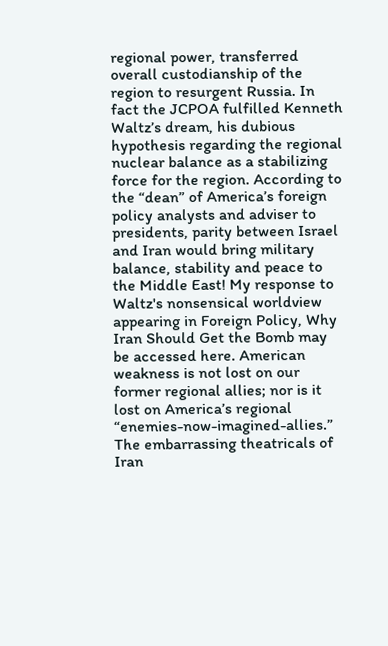regional power, transferred overall custodianship of the region to resurgent Russia. In fact the JCPOA fulfilled Kenneth Waltz’s dream, his dubious hypothesis regarding the regional nuclear balance as a stabilizing force for the region. According to the “dean” of America’s foreign policy analysts and adviser to presidents, parity between Israel and Iran would bring military balance, stability and peace to the Middle East! My response to Waltz's nonsensical worldview appearing in Foreign Policy, Why Iran Should Get the Bomb may be accessed here. American weakness is not lost on our former regional allies; nor is it lost on America’s regional “enemies-now-imagined-allies.” The embarrassing theatricals of Iran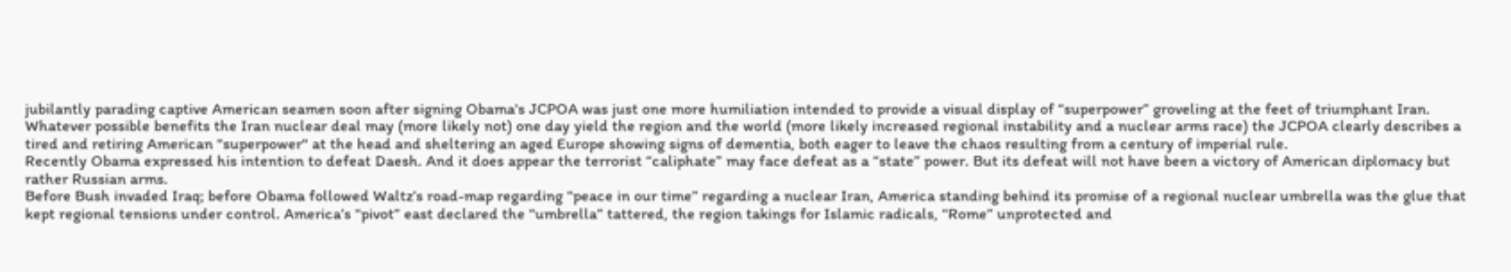jubilantly parading captive American seamen soon after signing Obama's JCPOA was just one more humiliation intended to provide a visual display of “superpower” groveling at the feet of triumphant Iran.
Whatever possible benefits the Iran nuclear deal may (more likely not) one day yield the region and the world (more likely increased regional instability and a nuclear arms race) the JCPOA clearly describes a tired and retiring American "superpower" at the head and sheltering an aged Europe showing signs of dementia, both eager to leave the chaos resulting from a century of imperial rule.
Recently Obama expressed his intention to defeat Daesh. And it does appear the terrorist “caliphate” may face defeat as a “state” power. But its defeat will not have been a victory of American diplomacy but rather Russian arms.
Before Bush invaded Iraq; before Obama followed Waltz’s road-map regarding “peace in our time” regarding a nuclear Iran, America standing behind its promise of a regional nuclear umbrella was the glue that kept regional tensions under control. America’s “pivot” east declared the “umbrella” tattered, the region takings for Islamic radicals, “Rome” unprotected and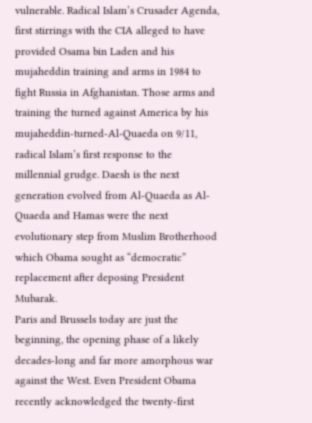vulnerable. Radical Islam’s Crusader Agenda, first stirrings with the CIA alleged to have provided Osama bin Laden and his mujaheddin training and arms in 1984 to fight Russia in Afghanistan. Those arms and training the turned against America by his mujaheddin-turned-Al-Quaeda on 9/11, radical Islam’s first response to the millennial grudge. Daesh is the next generation evolved from Al-Quaeda as Al-Quaeda and Hamas were the next evolutionary step from Muslim Brotherhood which Obama sought as “democratic” replacement after deposing President Mubarak.
Paris and Brussels today are just the beginning, the opening phase of a likely decades-long and far more amorphous war against the West. Even President Obama recently acknowledged the twenty-first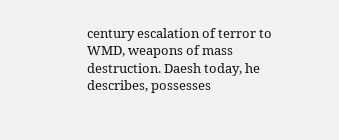century escalation of terror to WMD, weapons of mass destruction. Daesh today, he describes, possesses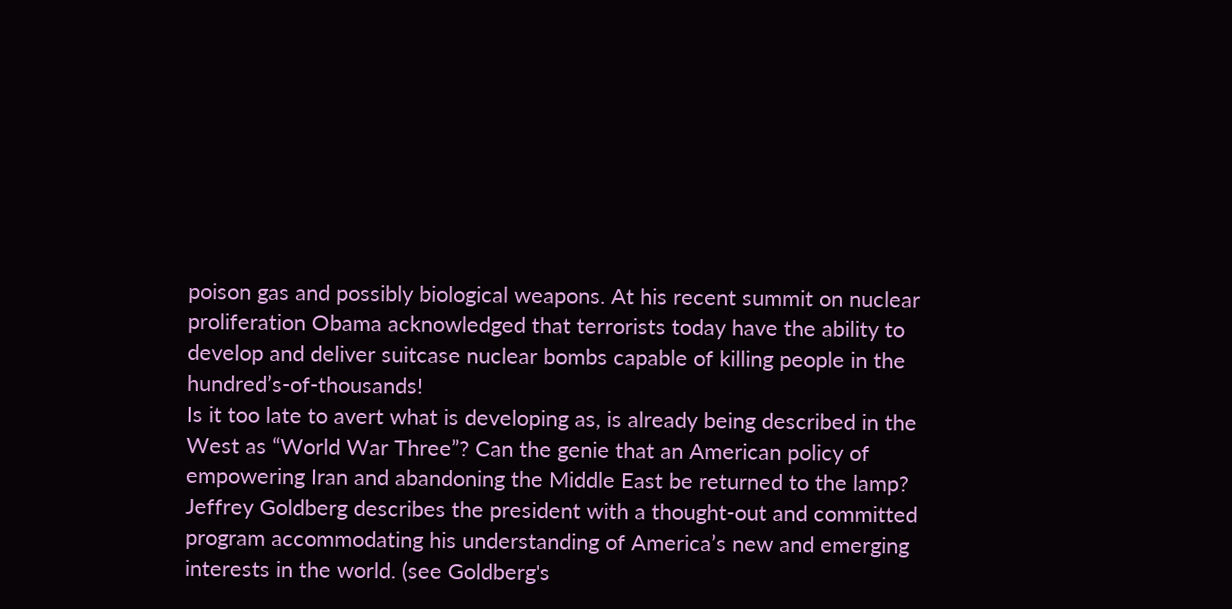poison gas and possibly biological weapons. At his recent summit on nuclear proliferation Obama acknowledged that terrorists today have the ability to develop and deliver suitcase nuclear bombs capable of killing people in the hundred’s-of-thousands!
Is it too late to avert what is developing as, is already being described in the West as “World War Three”? Can the genie that an American policy of empowering Iran and abandoning the Middle East be returned to the lamp?
Jeffrey Goldberg describes the president with a thought-out and committed program accommodating his understanding of America’s new and emerging interests in the world. (see Goldberg's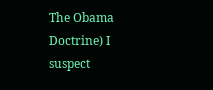The Obama Doctrine) I suspect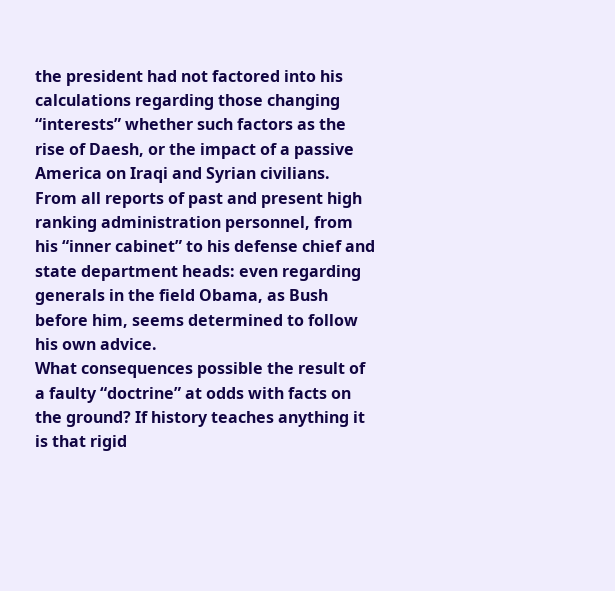the president had not factored into his calculations regarding those changing “interests” whether such factors as the rise of Daesh, or the impact of a passive America on Iraqi and Syrian civilians. From all reports of past and present high ranking administration personnel, from his “inner cabinet” to his defense chief and state department heads: even regarding generals in the field Obama, as Bush before him, seems determined to follow his own advice.
What consequences possible the result of a faulty “doctrine” at odds with facts on the ground? If history teaches anything it is that rigid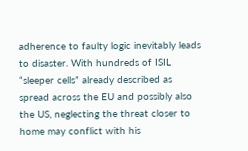adherence to faulty logic inevitably leads to disaster. With hundreds of ISIL “sleeper cells” already described as spread across the EU and possibly also the US, neglecting the threat closer to home may conflict with his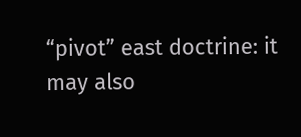“pivot” east doctrine: it may also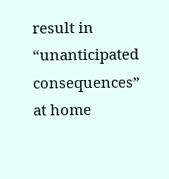result in “unanticipated consequences” at home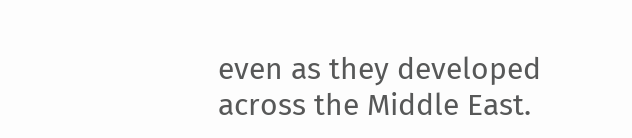even as they developed across the Middle East.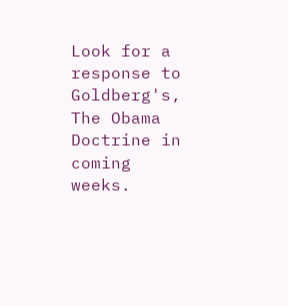Look for a response to Goldberg's, The Obama Doctrine in coming weeks.